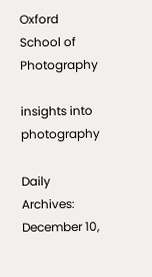Oxford School of Photography

insights into photography

Daily Archives: December 10,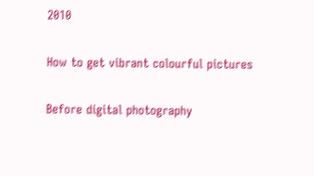2010

How to get vibrant colourful pictures

Before digital photography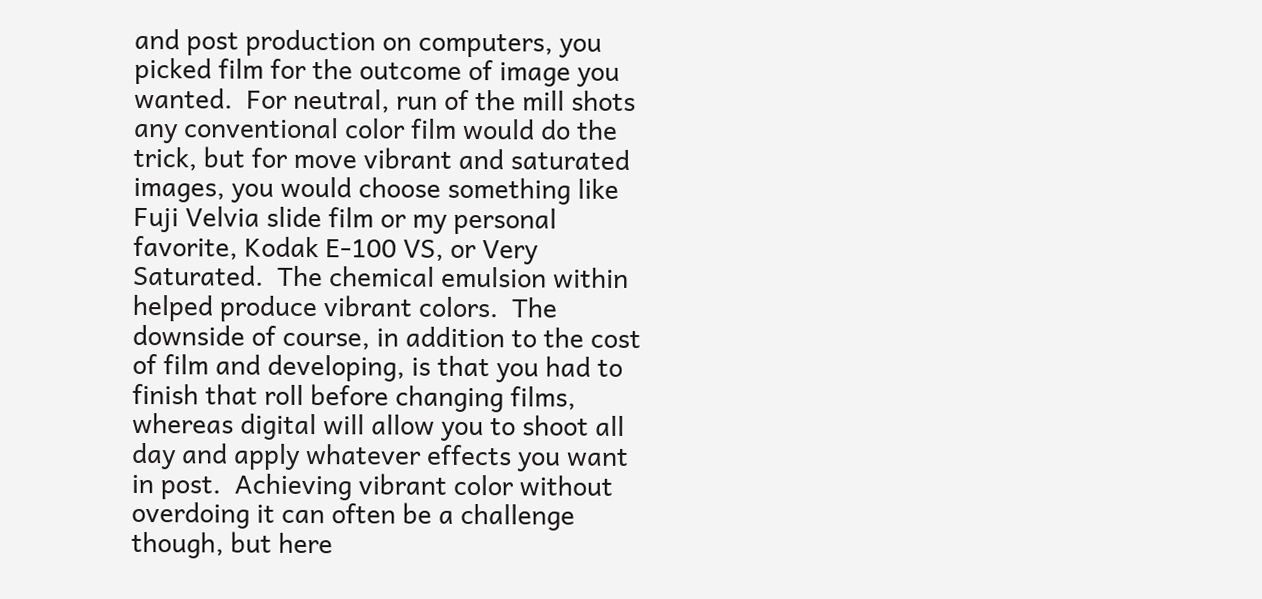and post production on computers, you picked film for the outcome of image you wanted.  For neutral, run of the mill shots any conventional color film would do the trick, but for move vibrant and saturated images, you would choose something like Fuji Velvia slide film or my personal favorite, Kodak E-100 VS, or Very Saturated.  The chemical emulsion within helped produce vibrant colors.  The downside of course, in addition to the cost of film and developing, is that you had to finish that roll before changing films, whereas digital will allow you to shoot all day and apply whatever effects you want in post.  Achieving vibrant color without overdoing it can often be a challenge though, but here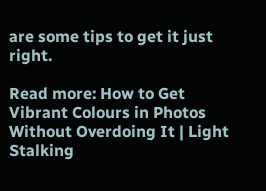are some tips to get it just right.

Read more: How to Get Vibrant Colours in Photos Without Overdoing It | Light Stalking